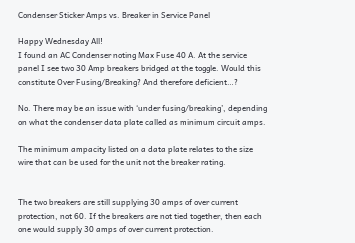Condenser Sticker Amps vs. Breaker in Service Panel

Happy Wednesday All!
I found an AC Condenser noting Max Fuse 40 A. At the service panel I see two 30 Amp breakers bridged at the toggle. Would this constitute Over Fusing/Breaking? And therefore deficient…?

No. There may be an issue with ‘under fusing/breaking’, depending on what the condenser data plate called as minimum circuit amps.

The minimum ampacity listed on a data plate relates to the size wire that can be used for the unit not the breaker rating.


The two breakers are still supplying 30 amps of over current protection, not 60. If the breakers are not tied together, then each one would supply 30 amps of over current protection.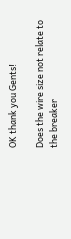OK thank you Gents!

Does the wire size not relate to the breaker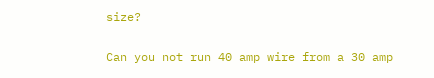size?

Can you not run 40 amp wire from a 30 amp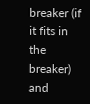breaker (if it fits in the breaker) and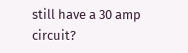still have a 30 amp circuit?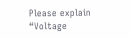Please explain “Voltage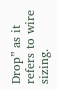Drop” as it refers to wire sizing.